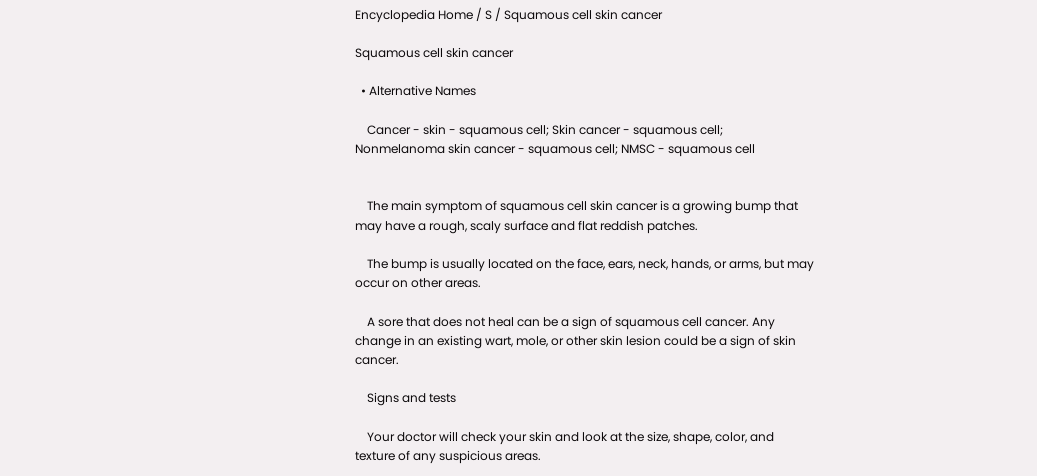Encyclopedia Home / S / Squamous cell skin cancer

Squamous cell skin cancer

  • Alternative Names

    Cancer - skin - squamous cell; Skin cancer - squamous cell; Nonmelanoma skin cancer - squamous cell; NMSC - squamous cell


    The main symptom of squamous cell skin cancer is a growing bump that may have a rough, scaly surface and flat reddish patches.

    The bump is usually located on the face, ears, neck, hands, or arms, but may occur on other areas.

    A sore that does not heal can be a sign of squamous cell cancer. Any change in an existing wart, mole, or other skin lesion could be a sign of skin cancer.

    Signs and tests

    Your doctor will check your skin and look at the size, shape, color, and texture of any suspicious areas.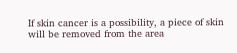If skin cancer is a possibility, a piece of skin will be removed from the area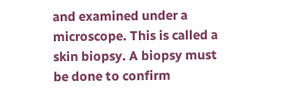and examined under a microscope. This is called a skin biopsy. A biopsy must be done to confirm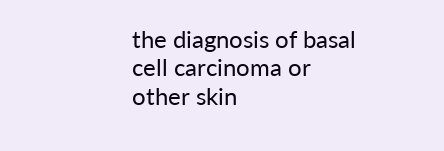the diagnosis of basal cell carcinoma or other skin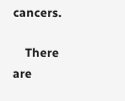cancers.

    There are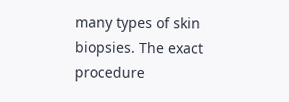many types of skin biopsies. The exact procedure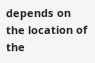depends on the location of the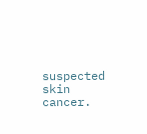suspected skin cancer.